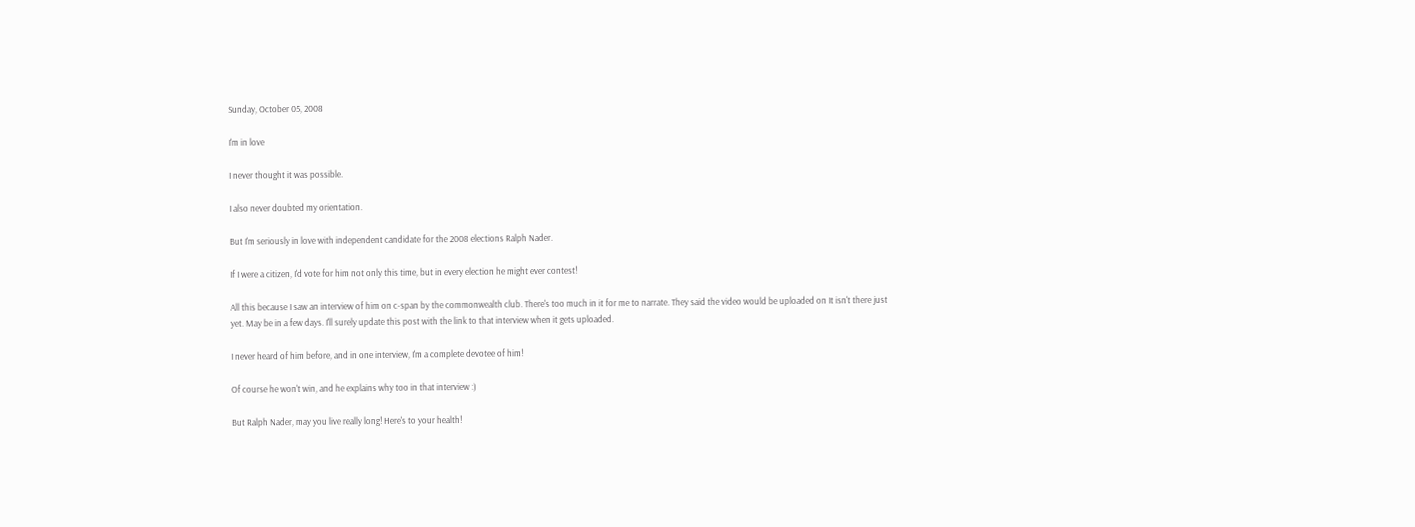Sunday, October 05, 2008

I'm in love

I never thought it was possible.

I also never doubted my orientation.

But I'm seriously in love with independent candidate for the 2008 elections Ralph Nader.

If I were a citizen, I'd vote for him not only this time, but in every election he might ever contest!

All this because I saw an interview of him on c-span by the commonwealth club. There's too much in it for me to narrate. They said the video would be uploaded on It isn't there just yet. May be in a few days. I'll surely update this post with the link to that interview when it gets uploaded.

I never heard of him before, and in one interview, I'm a complete devotee of him!

Of course he won't win, and he explains why too in that interview :)

But Ralph Nader, may you live really long! Here's to your health!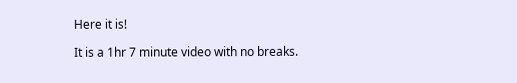Here it is!

It is a 1hr 7 minute video with no breaks.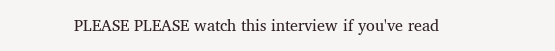PLEASE PLEASE watch this interview if you've read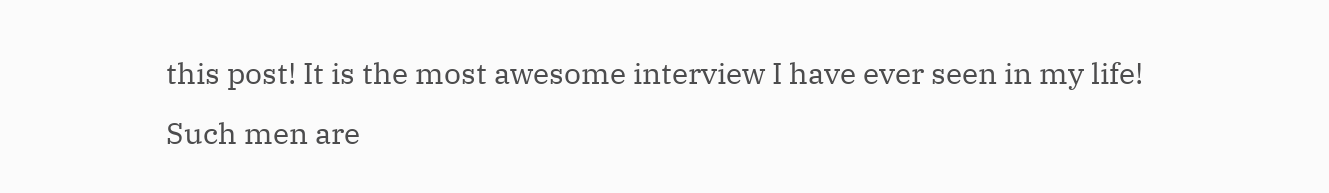this post! It is the most awesome interview I have ever seen in my life! Such men are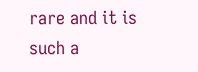rare and it is such a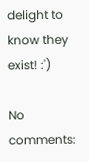delight to know they exist! :')

No comments: